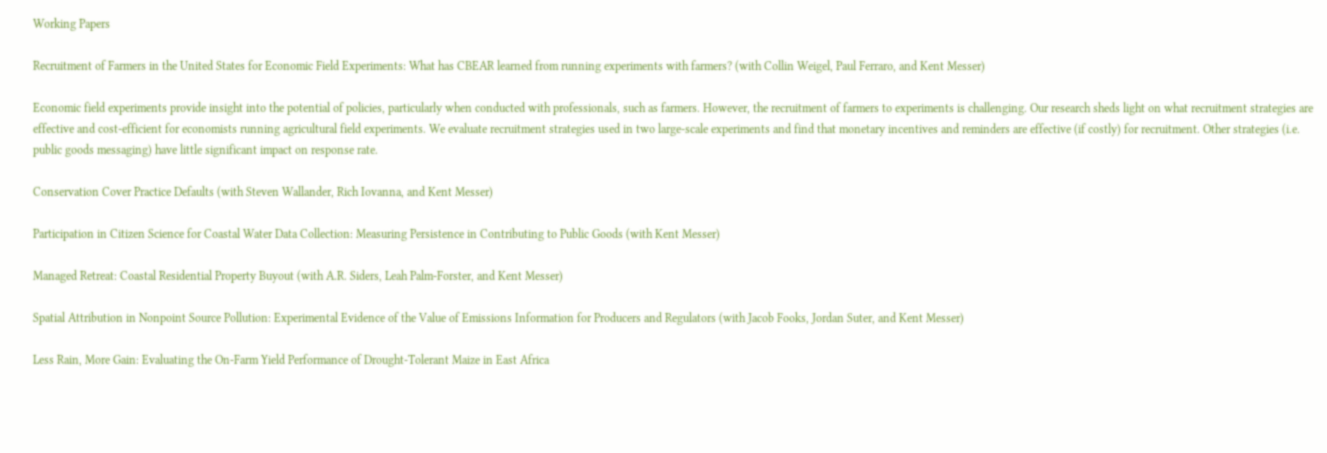Working Papers

Recruitment of Farmers in the United States for Economic Field Experiments: What has CBEAR learned from running experiments with farmers? (with Collin Weigel, Paul Ferraro, and Kent Messer)

Economic field experiments provide insight into the potential of policies, particularly when conducted with professionals, such as farmers. However, the recruitment of farmers to experiments is challenging. Our research sheds light on what recruitment strategies are effective and cost-efficient for economists running agricultural field experiments. We evaluate recruitment strategies used in two large-scale experiments and find that monetary incentives and reminders are effective (if costly) for recruitment. Other strategies (i.e. public goods messaging) have little significant impact on response rate.

Conservation Cover Practice Defaults (with Steven Wallander, Rich Iovanna, and Kent Messer)

Participation in Citizen Science for Coastal Water Data Collection: Measuring Persistence in Contributing to Public Goods (with Kent Messer)

Managed Retreat: Coastal Residential Property Buyout (with A.R. Siders, Leah Palm-Forster, and Kent Messer)

Spatial Attribution in Nonpoint Source Pollution: Experimental Evidence of the Value of Emissions Information for Producers and Regulators (with Jacob Fooks, Jordan Suter, and Kent Messer)

Less Rain, More Gain: Evaluating the On-Farm Yield Performance of Drought-Tolerant Maize in East Africa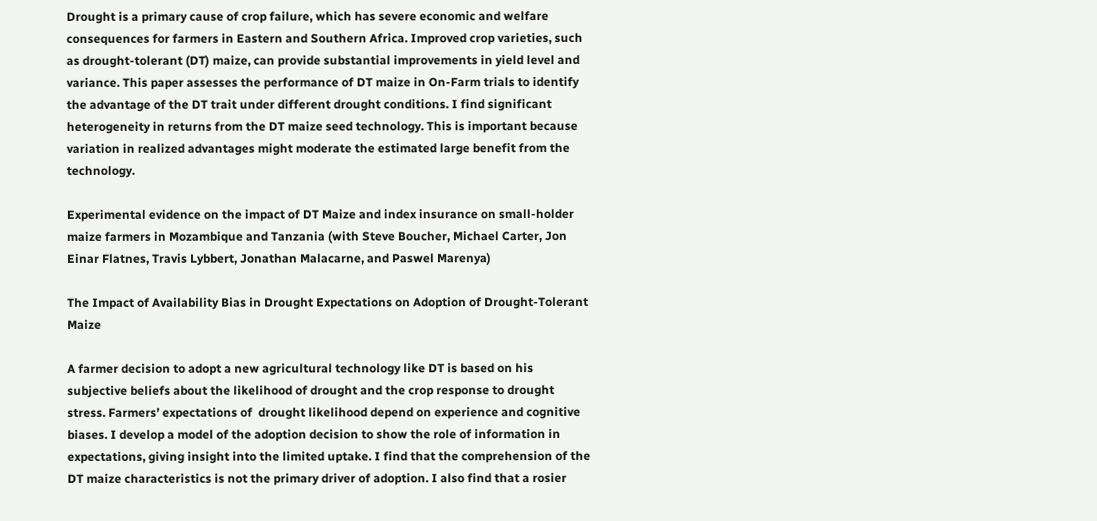Drought is a primary cause of crop failure, which has severe economic and welfare consequences for farmers in Eastern and Southern Africa. Improved crop varieties, such as drought-tolerant (DT) maize, can provide substantial improvements in yield level and variance. This paper assesses the performance of DT maize in On-Farm trials to identify the advantage of the DT trait under different drought conditions. I find significant heterogeneity in returns from the DT maize seed technology. This is important because variation in realized advantages might moderate the estimated large benefit from the technology.

Experimental evidence on the impact of DT Maize and index insurance on small-holder maize farmers in Mozambique and Tanzania (with Steve Boucher, Michael Carter, Jon Einar Flatnes, Travis Lybbert, Jonathan Malacarne, and Paswel Marenya)

The Impact of Availability Bias in Drought Expectations on Adoption of Drought-Tolerant Maize

A farmer decision to adopt a new agricultural technology like DT is based on his subjective beliefs about the likelihood of drought and the crop response to drought stress. Farmers’ expectations of  drought likelihood depend on experience and cognitive biases. I develop a model of the adoption decision to show the role of information in expectations, giving insight into the limited uptake. I find that the comprehension of the DT maize characteristics is not the primary driver of adoption. I also find that a rosier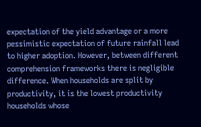expectation of the yield advantage or a more pessimistic expectation of future rainfall lead to higher adoption. However, between different comprehension frameworks there is negligible difference. When households are split by productivity, it is the lowest productivity households whose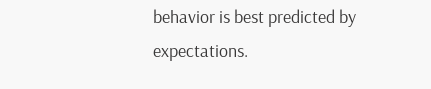behavior is best predicted by expectations.